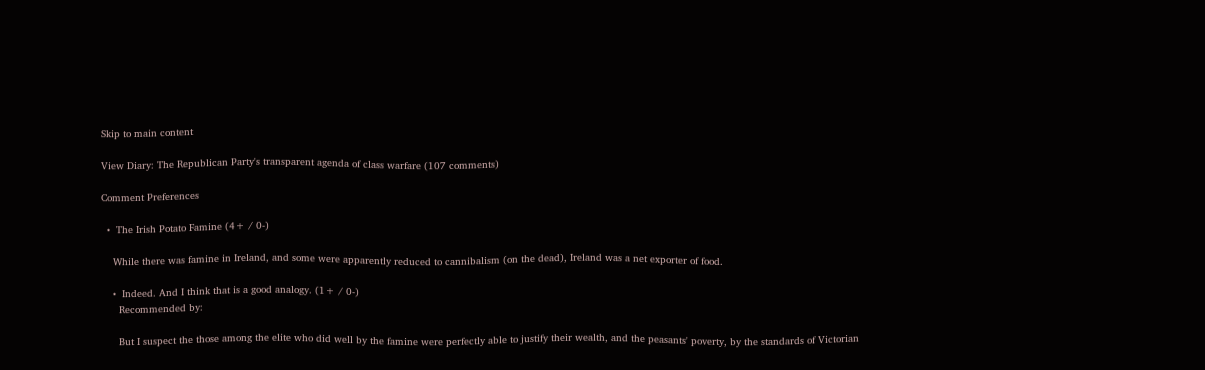Skip to main content

View Diary: The Republican Party's transparent agenda of class warfare (107 comments)

Comment Preferences

  •  The Irish Potato Famine (4+ / 0-)

    While there was famine in Ireland, and some were apparently reduced to cannibalism (on the dead), Ireland was a net exporter of food.

    •  Indeed. And I think that is a good analogy. (1+ / 0-)
      Recommended by:

      But I suspect the those among the elite who did well by the famine were perfectly able to justify their wealth, and the peasants' poverty, by the standards of Victorian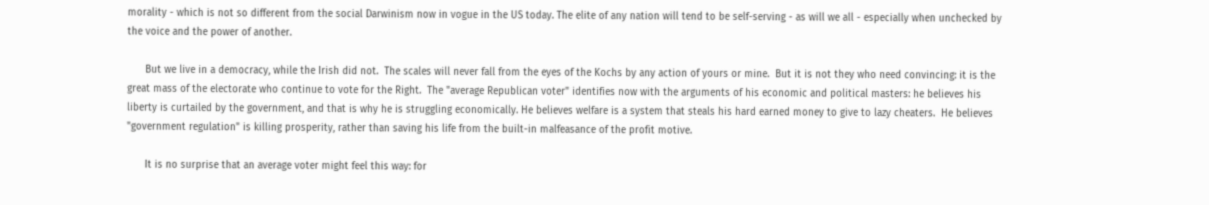morality - which is not so different from the social Darwinism now in vogue in the US today. The elite of any nation will tend to be self-serving - as will we all - especially when unchecked by the voice and the power of another.

      But we live in a democracy, while the Irish did not.  The scales will never fall from the eyes of the Kochs by any action of yours or mine.  But it is not they who need convincing: it is the great mass of the electorate who continue to vote for the Right.  The "average Republican voter" identifies now with the arguments of his economic and political masters: he believes his liberty is curtailed by the government, and that is why he is struggling economically. He believes welfare is a system that steals his hard earned money to give to lazy cheaters.  He believes "government regulation" is killing prosperity, rather than saving his life from the built-in malfeasance of the profit motive.

      It is no surprise that an average voter might feel this way: for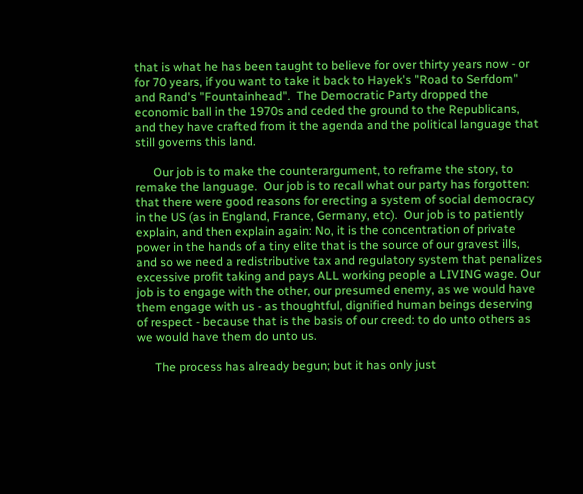that is what he has been taught to believe for over thirty years now - or for 70 years, if you want to take it back to Hayek's "Road to Serfdom" and Rand's "Fountainhead".  The Democratic Party dropped the economic ball in the 1970s and ceded the ground to the Republicans, and they have crafted from it the agenda and the political language that still governs this land.

      Our job is to make the counterargument, to reframe the story, to remake the language.  Our job is to recall what our party has forgotten: that there were good reasons for erecting a system of social democracy in the US (as in England, France, Germany, etc).  Our job is to patiently explain, and then explain again: No, it is the concentration of private power in the hands of a tiny elite that is the source of our gravest ills, and so we need a redistributive tax and regulatory system that penalizes excessive profit taking and pays ALL working people a LIVING wage. Our job is to engage with the other, our presumed enemy, as we would have them engage with us - as thoughtful, dignified human beings deserving of respect - because that is the basis of our creed: to do unto others as we would have them do unto us.

      The process has already begun; but it has only just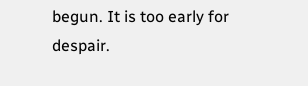begun. It is too early for despair.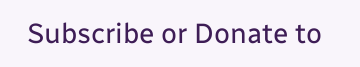Subscribe or Donate to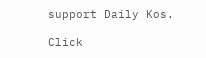support Daily Kos.

Click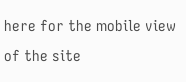here for the mobile view of the site